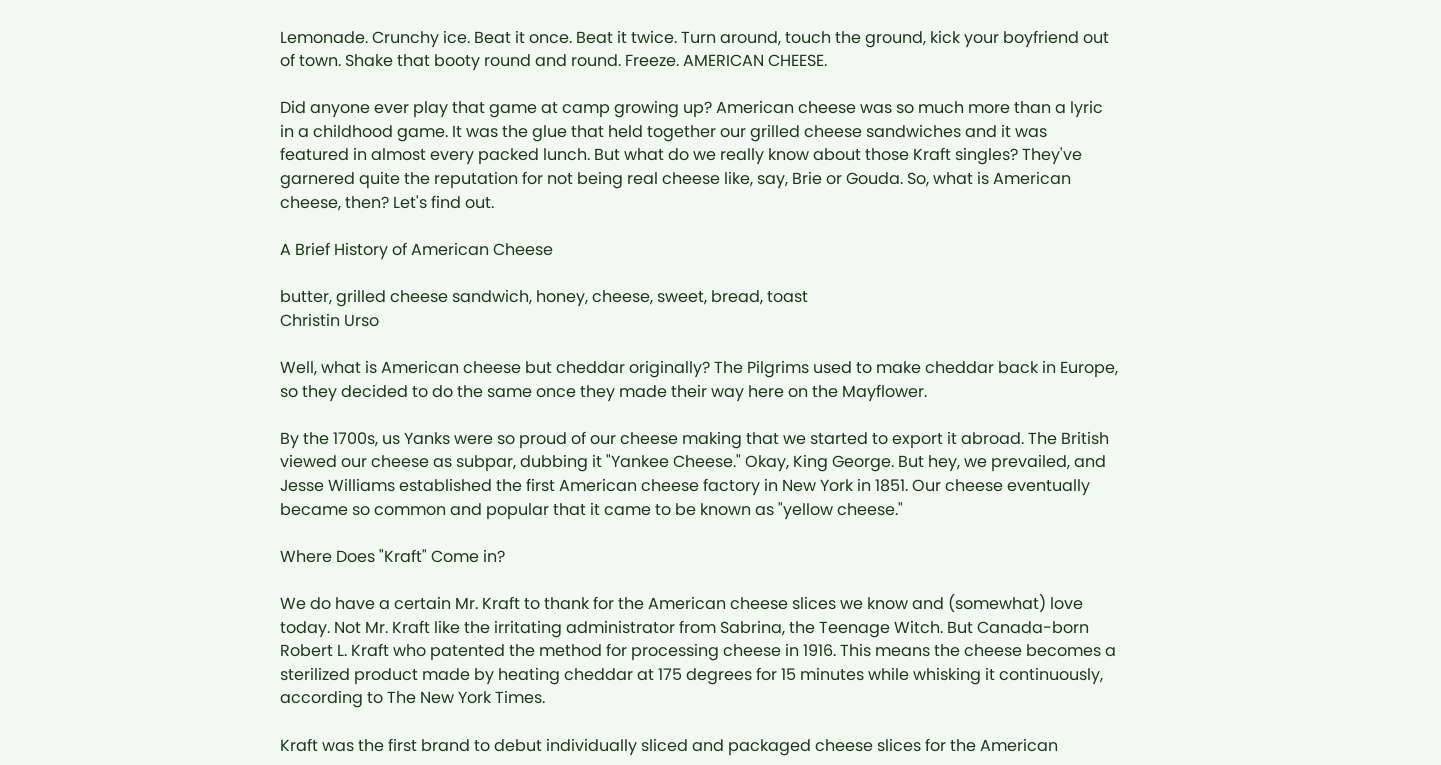Lemonade. Crunchy ice. Beat it once. Beat it twice. Turn around, touch the ground, kick your boyfriend out of town. Shake that booty round and round. Freeze. AMERICAN CHEESE.

Did anyone ever play that game at camp growing up? American cheese was so much more than a lyric in a childhood game. It was the glue that held together our grilled cheese sandwiches and it was featured in almost every packed lunch. But what do we really know about those Kraft singles? They've garnered quite the reputation for not being real cheese like, say, Brie or Gouda. So, what is American cheese, then? Let's find out.

A Brief History of American Cheese

butter, grilled cheese sandwich, honey, cheese, sweet, bread, toast
Christin Urso

Well, what is American cheese but cheddar originally? The Pilgrims used to make cheddar back in Europe, so they decided to do the same once they made their way here on the Mayflower.

By the 1700s, us Yanks were so proud of our cheese making that we started to export it abroad. The British viewed our cheese as subpar, dubbing it "Yankee Cheese." Okay, King George. But hey, we prevailed, and Jesse Williams established the first American cheese factory in New York in 1851. Our cheese eventually became so common and popular that it came to be known as "yellow cheese."

Where Does "Kraft" Come in?

We do have a certain Mr. Kraft to thank for the American cheese slices we know and (somewhat) love today. Not Mr. Kraft like the irritating administrator from Sabrina, the Teenage Witch. But Canada-born Robert L. Kraft who patented the method for processing cheese in 1916. This means the cheese becomes a sterilized product made by heating cheddar at 175 degrees for 15 minutes while whisking it continuously, according to The New York Times.

Kraft was the first brand to debut individually sliced and packaged cheese slices for the American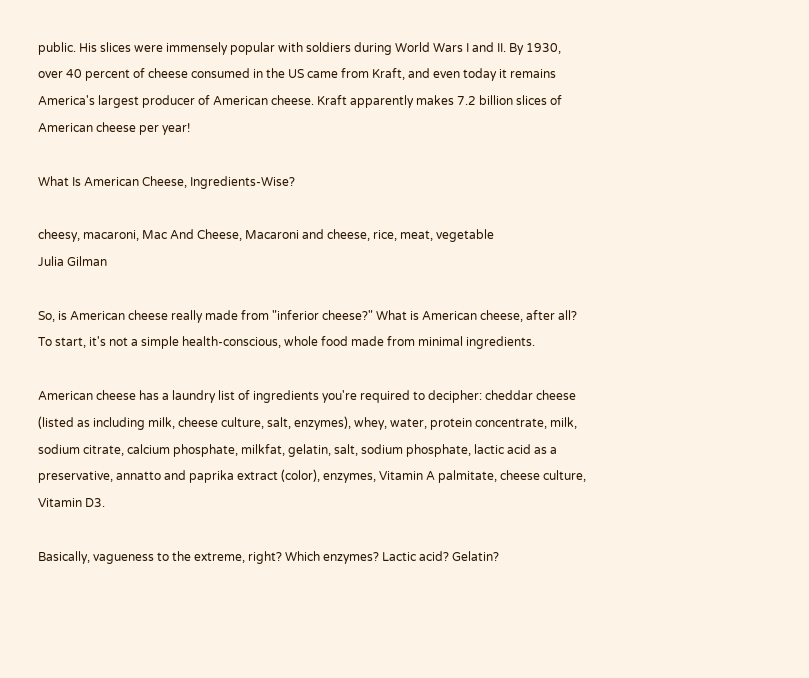public. His slices were immensely popular with soldiers during World Wars I and II. By 1930, over 40 percent of cheese consumed in the US came from Kraft, and even today it remains America's largest producer of American cheese. Kraft apparently makes 7.2 billion slices of American cheese per year!

What Is American Cheese, Ingredients-Wise?

cheesy, macaroni, Mac And Cheese, Macaroni and cheese, rice, meat, vegetable
Julia Gilman

So, is American cheese really made from "inferior cheese?" What is American cheese, after all? To start, it's not a simple health-conscious, whole food made from minimal ingredients.

American cheese has a laundry list of ingredients you're required to decipher: cheddar cheese (listed as including milk, cheese culture, salt, enzymes), whey, water, protein concentrate, milk, sodium citrate, calcium phosphate, milkfat, gelatin, salt, sodium phosphate, lactic acid as a preservative, annatto and paprika extract (color), enzymes, Vitamin A palmitate, cheese culture, Vitamin D3.

Basically, vagueness to the extreme, right? Which enzymes? Lactic acid? Gelatin?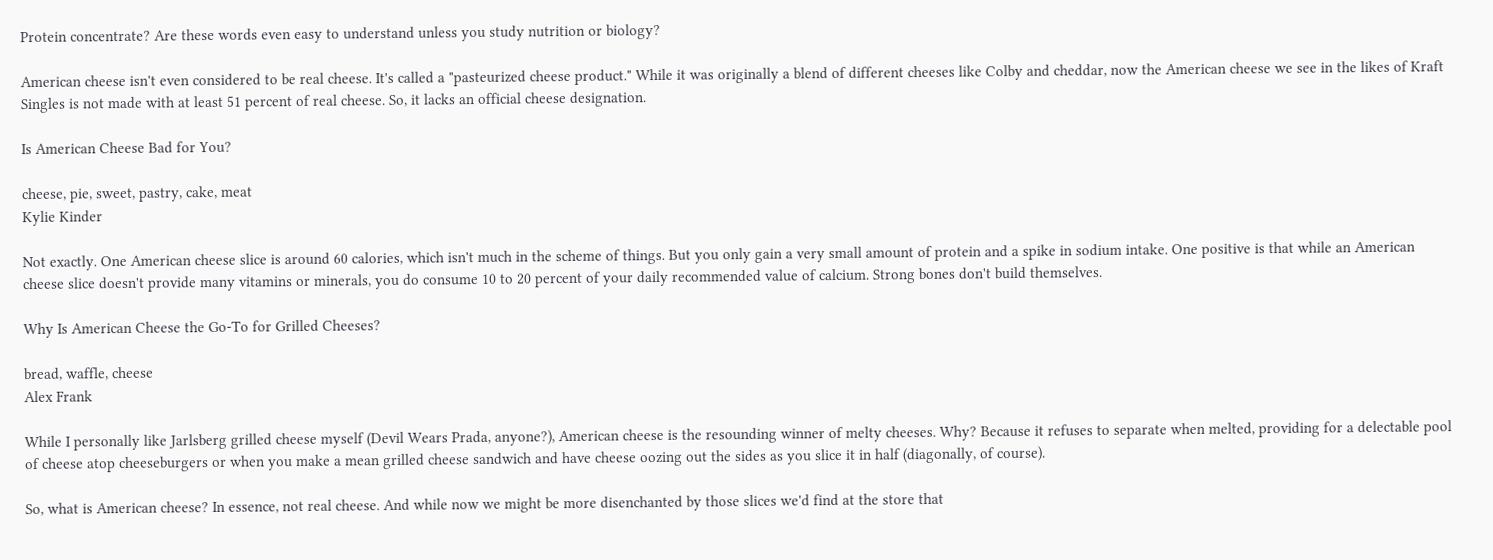Protein concentrate? Are these words even easy to understand unless you study nutrition or biology?

American cheese isn't even considered to be real cheese. It's called a "pasteurized cheese product." While it was originally a blend of different cheeses like Colby and cheddar, now the American cheese we see in the likes of Kraft Singles is not made with at least 51 percent of real cheese. So, it lacks an official cheese designation.

Is American Cheese Bad for You?

cheese, pie, sweet, pastry, cake, meat
Kylie Kinder

Not exactly. One American cheese slice is around 60 calories, which isn't much in the scheme of things. But you only gain a very small amount of protein and a spike in sodium intake. One positive is that while an American cheese slice doesn't provide many vitamins or minerals, you do consume 10 to 20 percent of your daily recommended value of calcium. Strong bones don't build themselves.

Why Is American Cheese the Go-To for Grilled Cheeses?

bread, waffle, cheese
Alex Frank

While I personally like Jarlsberg grilled cheese myself (Devil Wears Prada, anyone?), American cheese is the resounding winner of melty cheeses. Why? Because it refuses to separate when melted, providing for a delectable pool of cheese atop cheeseburgers or when you make a mean grilled cheese sandwich and have cheese oozing out the sides as you slice it in half (diagonally, of course).

So, what is American cheese? In essence, not real cheese. And while now we might be more disenchanted by those slices we'd find at the store that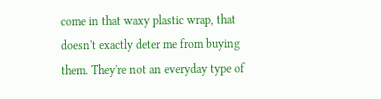come in that waxy plastic wrap, that doesn't exactly deter me from buying them. They're not an everyday type of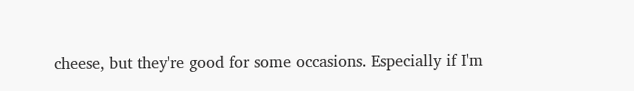cheese, but they're good for some occasions. Especially if I'm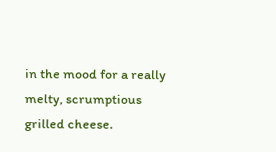in the mood for a really melty, scrumptious grilled cheese.